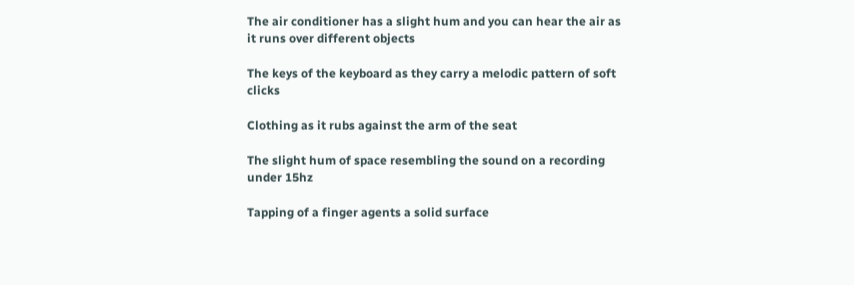The air conditioner has a slight hum and you can hear the air as it runs over different objects

The keys of the keyboard as they carry a melodic pattern of soft clicks

Clothing as it rubs against the arm of the seat

The slight hum of space resembling the sound on a recording under 15hz

Tapping of a finger agents a solid surface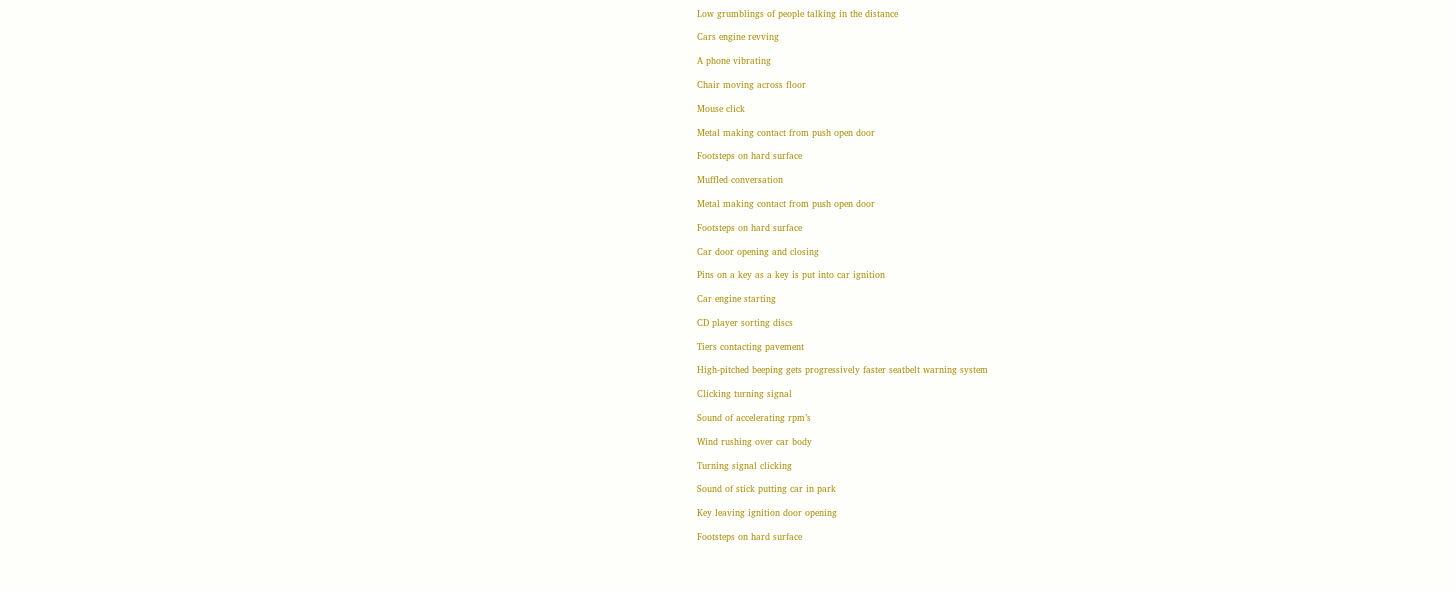Low grumblings of people talking in the distance

Cars engine revving

A phone vibrating

Chair moving across floor

Mouse click

Metal making contact from push open door

Footsteps on hard surface

Muffled conversation

Metal making contact from push open door

Footsteps on hard surface

Car door opening and closing

Pins on a key as a key is put into car ignition

Car engine starting

CD player sorting discs

Tiers contacting pavement

High-pitched beeping gets progressively faster seatbelt warning system

Clicking turning signal

Sound of accelerating rpm’s

Wind rushing over car body

Turning signal clicking

Sound of stick putting car in park

Key leaving ignition door opening

Footsteps on hard surface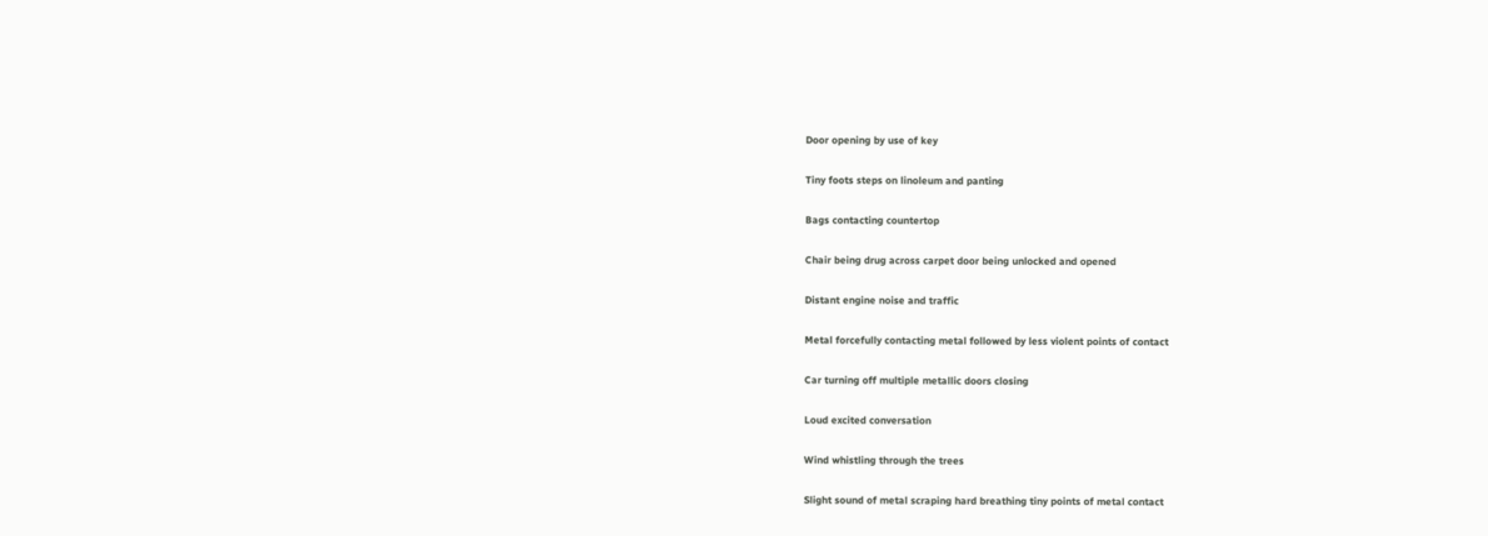Door opening by use of key

Tiny foots steps on linoleum and panting

Bags contacting countertop

Chair being drug across carpet door being unlocked and opened

Distant engine noise and traffic

Metal forcefully contacting metal followed by less violent points of contact

Car turning off multiple metallic doors closing

Loud excited conversation

Wind whistling through the trees

Slight sound of metal scraping hard breathing tiny points of metal contact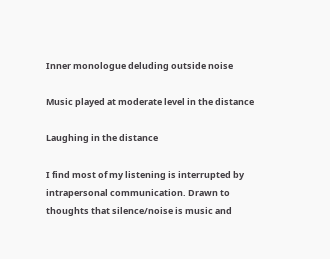Inner monologue deluding outside noise

Music played at moderate level in the distance

Laughing in the distance

I find most of my listening is interrupted by intrapersonal communication. Drawn to thoughts that silence/noise is music and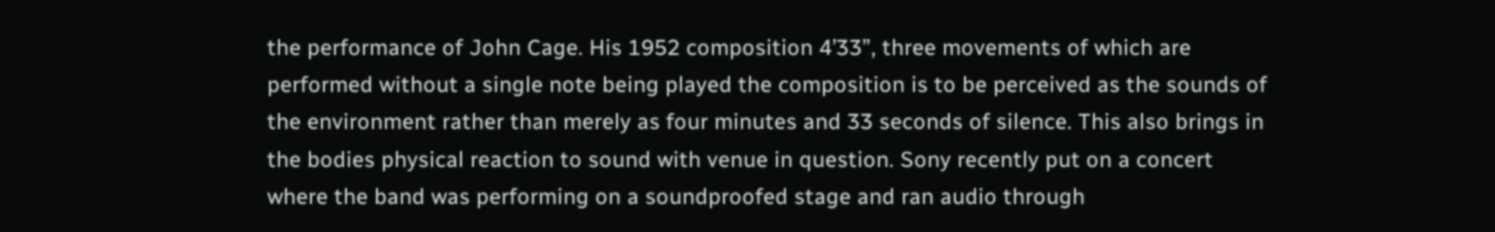the performance of John Cage. His 1952 composition 4’33”, three movements of which are performed without a single note being played the composition is to be perceived as the sounds of the environment rather than merely as four minutes and 33 seconds of silence. This also brings in the bodies physical reaction to sound with venue in question. Sony recently put on a concert where the band was performing on a soundproofed stage and ran audio through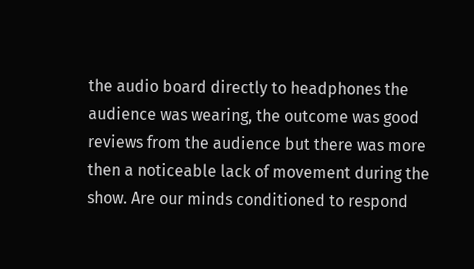the audio board directly to headphones the audience was wearing, the outcome was good reviews from the audience but there was more then a noticeable lack of movement during the show. Are our minds conditioned to respond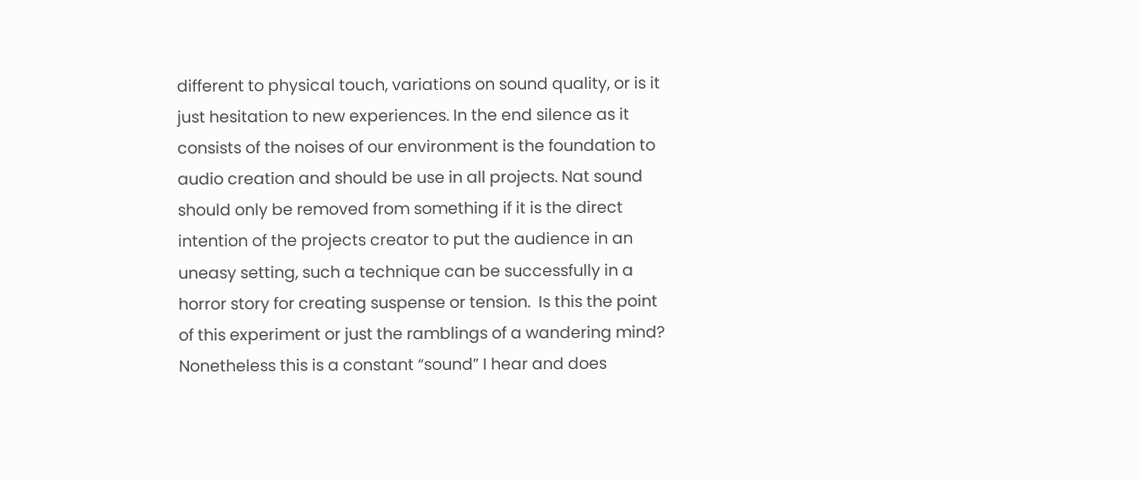different to physical touch, variations on sound quality, or is it just hesitation to new experiences. In the end silence as it consists of the noises of our environment is the foundation to audio creation and should be use in all projects. Nat sound should only be removed from something if it is the direct intention of the projects creator to put the audience in an uneasy setting, such a technique can be successfully in a horror story for creating suspense or tension.  Is this the point of this experiment or just the ramblings of a wandering mind? Nonetheless this is a constant “sound” I hear and does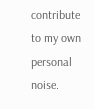contribute to my own personal noise.